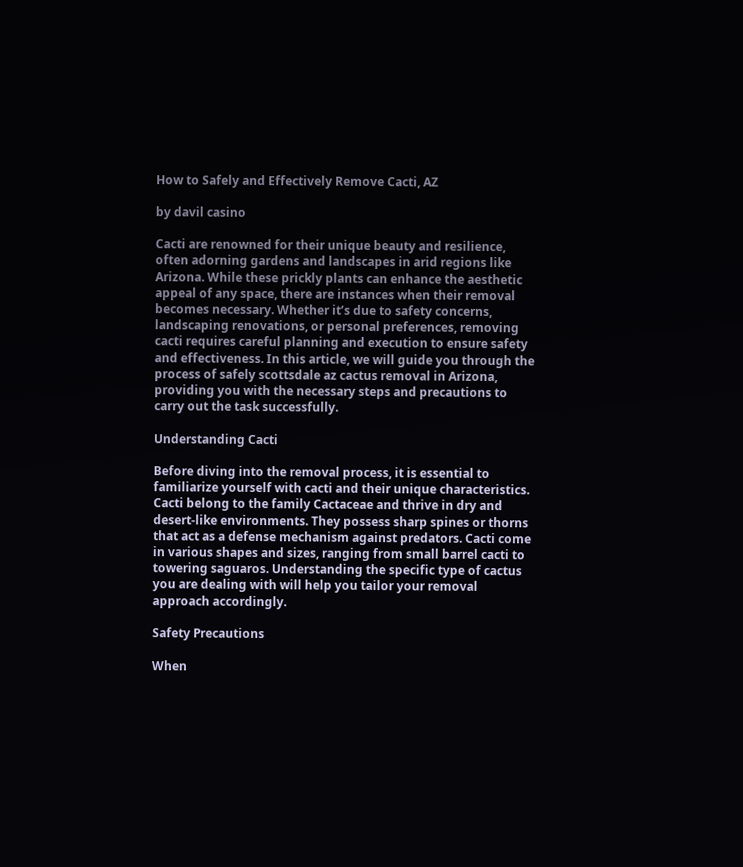How to Safely and Effectively Remove Cacti, AZ

by davil casino

Cacti are renowned for their unique beauty and resilience, often adorning gardens and landscapes in arid regions like Arizona. While these prickly plants can enhance the aesthetic appeal of any space, there are instances when their removal becomes necessary. Whether it’s due to safety concerns, landscaping renovations, or personal preferences, removing cacti requires careful planning and execution to ensure safety and effectiveness. In this article, we will guide you through the process of safely scottsdale az cactus removal in Arizona, providing you with the necessary steps and precautions to carry out the task successfully.

Understanding Cacti

Before diving into the removal process, it is essential to familiarize yourself with cacti and their unique characteristics. Cacti belong to the family Cactaceae and thrive in dry and desert-like environments. They possess sharp spines or thorns that act as a defense mechanism against predators. Cacti come in various shapes and sizes, ranging from small barrel cacti to towering saguaros. Understanding the specific type of cactus you are dealing with will help you tailor your removal approach accordingly.

Safety Precautions

When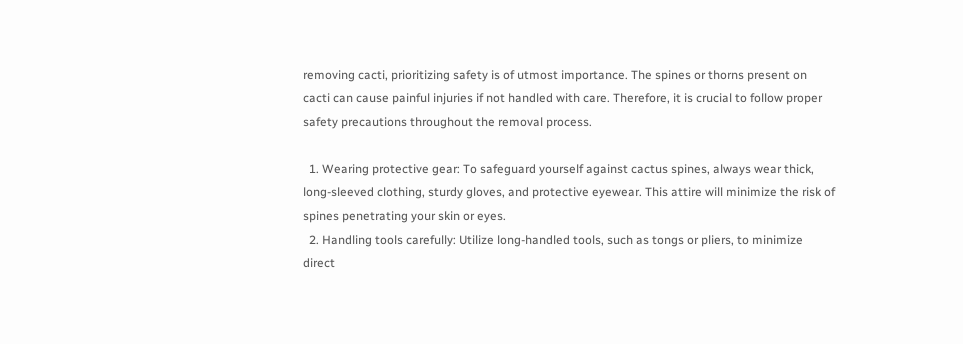removing cacti, prioritizing safety is of utmost importance. The spines or thorns present on cacti can cause painful injuries if not handled with care. Therefore, it is crucial to follow proper safety precautions throughout the removal process.

  1. Wearing protective gear: To safeguard yourself against cactus spines, always wear thick, long-sleeved clothing, sturdy gloves, and protective eyewear. This attire will minimize the risk of spines penetrating your skin or eyes.
  2. Handling tools carefully: Utilize long-handled tools, such as tongs or pliers, to minimize direct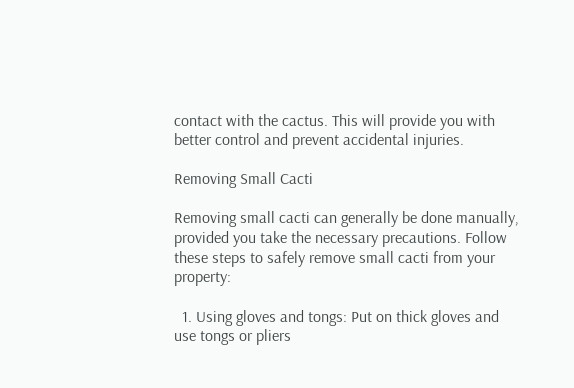contact with the cactus. This will provide you with better control and prevent accidental injuries.

Removing Small Cacti

Removing small cacti can generally be done manually, provided you take the necessary precautions. Follow these steps to safely remove small cacti from your property:

  1. Using gloves and tongs: Put on thick gloves and use tongs or pliers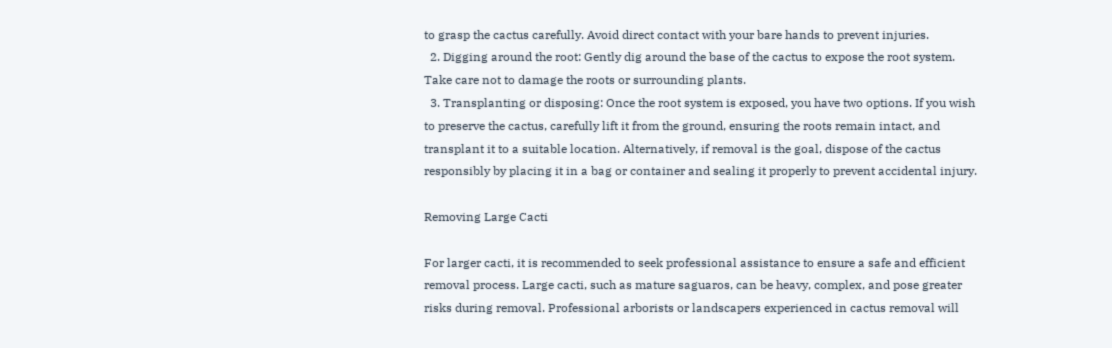to grasp the cactus carefully. Avoid direct contact with your bare hands to prevent injuries.
  2. Digging around the root: Gently dig around the base of the cactus to expose the root system. Take care not to damage the roots or surrounding plants.
  3. Transplanting or disposing: Once the root system is exposed, you have two options. If you wish to preserve the cactus, carefully lift it from the ground, ensuring the roots remain intact, and transplant it to a suitable location. Alternatively, if removal is the goal, dispose of the cactus responsibly by placing it in a bag or container and sealing it properly to prevent accidental injury.

Removing Large Cacti

For larger cacti, it is recommended to seek professional assistance to ensure a safe and efficient removal process. Large cacti, such as mature saguaros, can be heavy, complex, and pose greater risks during removal. Professional arborists or landscapers experienced in cactus removal will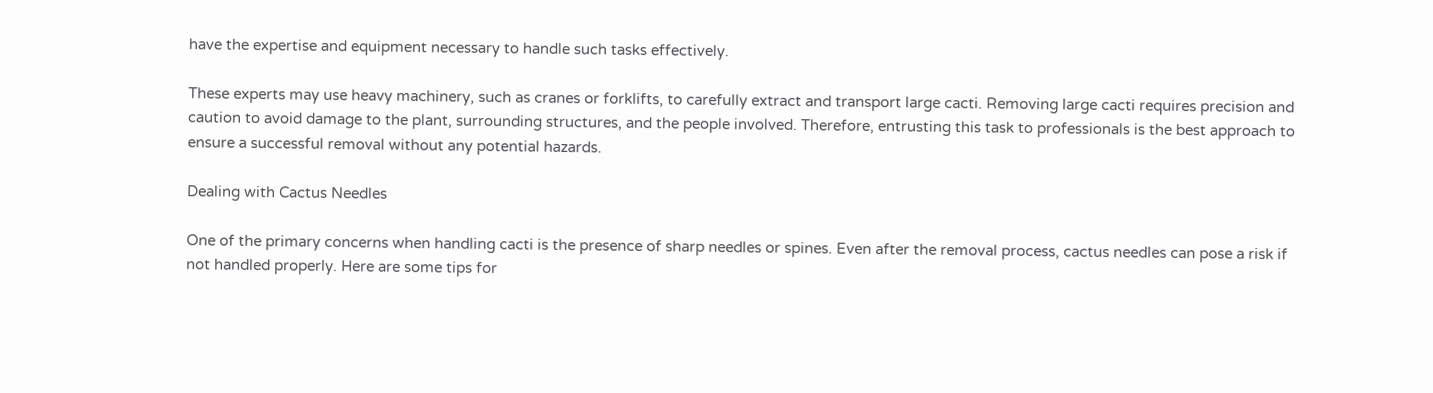have the expertise and equipment necessary to handle such tasks effectively.

These experts may use heavy machinery, such as cranes or forklifts, to carefully extract and transport large cacti. Removing large cacti requires precision and caution to avoid damage to the plant, surrounding structures, and the people involved. Therefore, entrusting this task to professionals is the best approach to ensure a successful removal without any potential hazards.

Dealing with Cactus Needles

One of the primary concerns when handling cacti is the presence of sharp needles or spines. Even after the removal process, cactus needles can pose a risk if not handled properly. Here are some tips for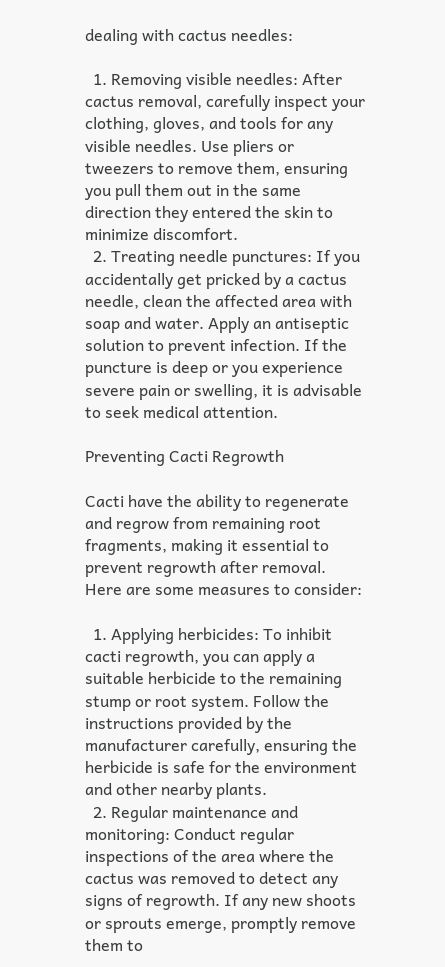dealing with cactus needles:

  1. Removing visible needles: After cactus removal, carefully inspect your clothing, gloves, and tools for any visible needles. Use pliers or tweezers to remove them, ensuring you pull them out in the same direction they entered the skin to minimize discomfort.
  2. Treating needle punctures: If you accidentally get pricked by a cactus needle, clean the affected area with soap and water. Apply an antiseptic solution to prevent infection. If the puncture is deep or you experience severe pain or swelling, it is advisable to seek medical attention.

Preventing Cacti Regrowth

Cacti have the ability to regenerate and regrow from remaining root fragments, making it essential to prevent regrowth after removal. Here are some measures to consider:

  1. Applying herbicides: To inhibit cacti regrowth, you can apply a suitable herbicide to the remaining stump or root system. Follow the instructions provided by the manufacturer carefully, ensuring the herbicide is safe for the environment and other nearby plants.
  2. Regular maintenance and monitoring: Conduct regular inspections of the area where the cactus was removed to detect any signs of regrowth. If any new shoots or sprouts emerge, promptly remove them to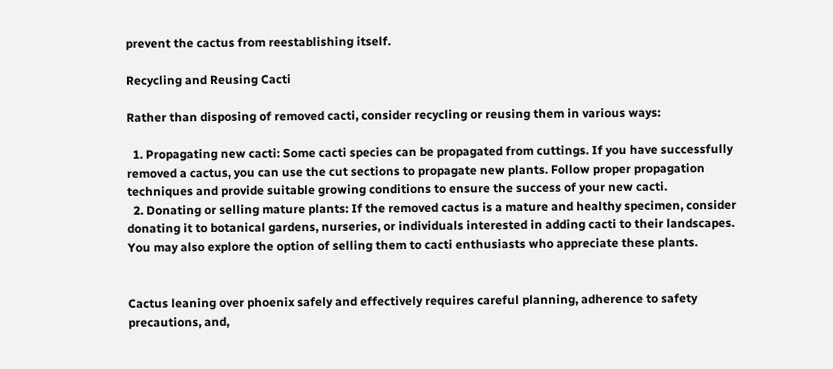prevent the cactus from reestablishing itself.

Recycling and Reusing Cacti

Rather than disposing of removed cacti, consider recycling or reusing them in various ways:

  1. Propagating new cacti: Some cacti species can be propagated from cuttings. If you have successfully removed a cactus, you can use the cut sections to propagate new plants. Follow proper propagation techniques and provide suitable growing conditions to ensure the success of your new cacti.
  2. Donating or selling mature plants: If the removed cactus is a mature and healthy specimen, consider donating it to botanical gardens, nurseries, or individuals interested in adding cacti to their landscapes. You may also explore the option of selling them to cacti enthusiasts who appreciate these plants.


Cactus leaning over phoenix safely and effectively requires careful planning, adherence to safety precautions, and,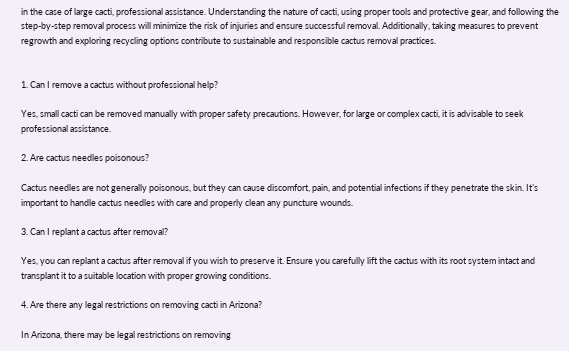in the case of large cacti, professional assistance. Understanding the nature of cacti, using proper tools and protective gear, and following the step-by-step removal process will minimize the risk of injuries and ensure successful removal. Additionally, taking measures to prevent regrowth and exploring recycling options contribute to sustainable and responsible cactus removal practices.


1. Can I remove a cactus without professional help?

Yes, small cacti can be removed manually with proper safety precautions. However, for large or complex cacti, it is advisable to seek professional assistance.

2. Are cactus needles poisonous?

Cactus needles are not generally poisonous, but they can cause discomfort, pain, and potential infections if they penetrate the skin. It’s important to handle cactus needles with care and properly clean any puncture wounds.

3. Can I replant a cactus after removal?

Yes, you can replant a cactus after removal if you wish to preserve it. Ensure you carefully lift the cactus with its root system intact and transplant it to a suitable location with proper growing conditions.

4. Are there any legal restrictions on removing cacti in Arizona?

In Arizona, there may be legal restrictions on removing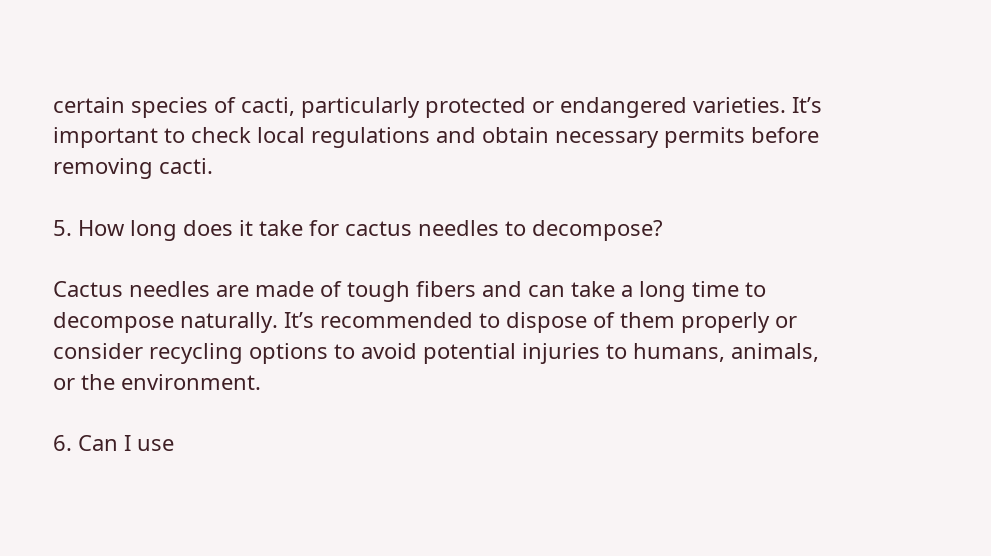certain species of cacti, particularly protected or endangered varieties. It’s important to check local regulations and obtain necessary permits before removing cacti.

5. How long does it take for cactus needles to decompose?

Cactus needles are made of tough fibers and can take a long time to decompose naturally. It’s recommended to dispose of them properly or consider recycling options to avoid potential injuries to humans, animals, or the environment.

6. Can I use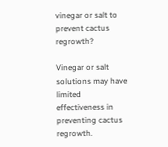vinegar or salt to prevent cactus regrowth?

Vinegar or salt solutions may have limited effectiveness in preventing cactus regrowth.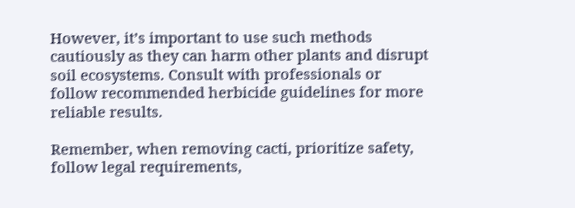However, it’s important to use such methods cautiously as they can harm other plants and disrupt soil ecosystems. Consult with professionals or follow recommended herbicide guidelines for more reliable results.

Remember, when removing cacti, prioritize safety, follow legal requirements,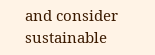and consider sustainable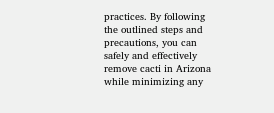practices. By following the outlined steps and precautions, you can safely and effectively remove cacti in Arizona while minimizing any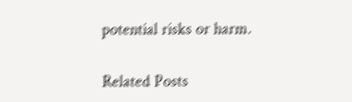potential risks or harm.

Related Posts